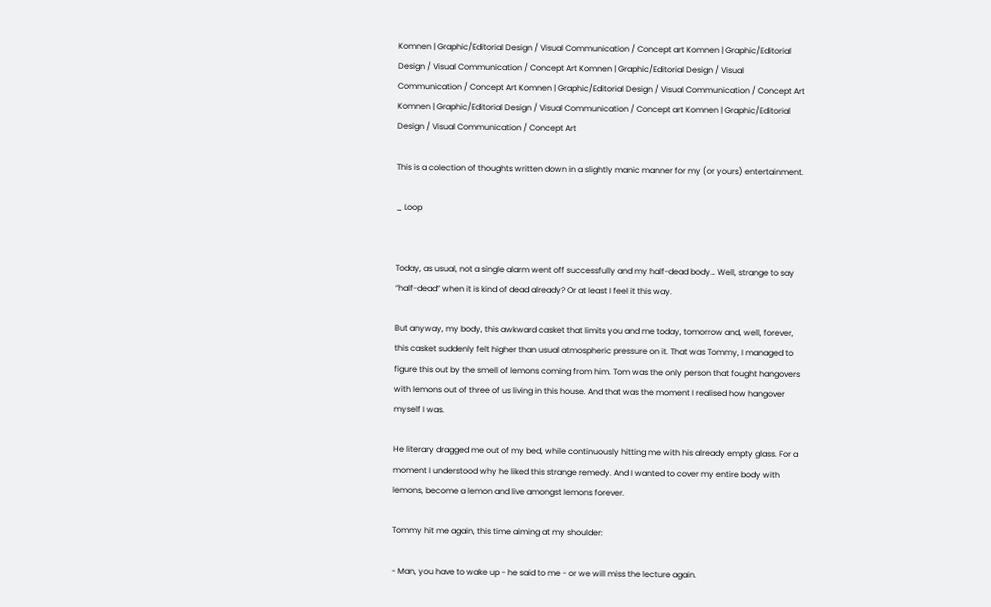Komnen | Graphic/Editorial Design / Visual Communication / Concept art Komnen | Graphic/Editorial Design / Visual Communication / Concept Art Komnen | Graphic/Editorial Design / Visual Communication / Concept Art Komnen | Graphic/Editorial Design / Visual Communication / Concept Art Komnen | Graphic/Editorial Design / Visual Communication / Concept art Komnen | Graphic/Editorial Design / Visual Communication / Concept Art

This is a colection of thoughts written down in a slightly manic manner for my (or yours) entertainment.

_ Loop


Today, as usual, not a single alarm went off successfully and my half-dead body… Well, strange to say “half-dead” when it is kind of dead already? Or at least I feel it this way.

But anyway, my body, this awkward casket that limits you and me today, tomorrow and, well, forever, this casket suddenly felt higher than usual atmospheric pressure on it. That was Tommy, I managed to figure this out by the smell of lemons coming from him. Tom was the only person that fought hangovers with lemons out of three of us living in this house. And that was the moment I realised how hangover myself I was.

He literary dragged me out of my bed, while continuously hitting me with his already empty glass. For a moment I understood why he liked this strange remedy. And I wanted to cover my entire body with lemons, become a lemon and live amongst lemons forever.

Tommy hit me again, this time aiming at my shoulder:

- Man, you have to wake up - he said to me - or we will miss the lecture again.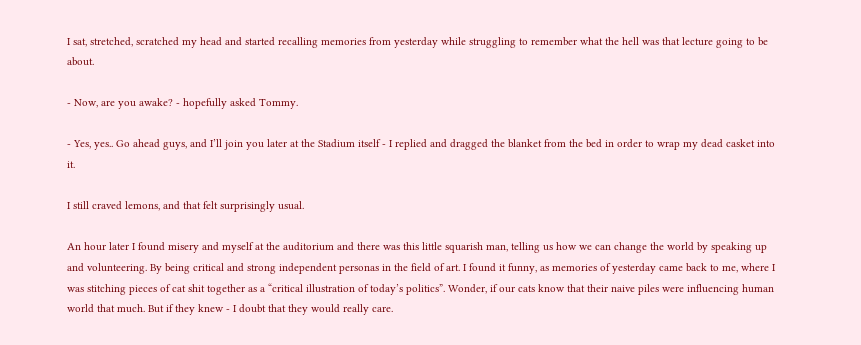I sat, stretched, scratched my head and started recalling memories from yesterday while struggling to remember what the hell was that lecture going to be about.

- Now, are you awake? - hopefully asked Tommy.

- Yes, yes.. Go ahead guys, and I’ll join you later at the Stadium itself - I replied and dragged the blanket from the bed in order to wrap my dead casket into it.

I still craved lemons, and that felt surprisingly usual.

An hour later I found misery and myself at the auditorium and there was this little squarish man, telling us how we can change the world by speaking up and volunteering. By being critical and strong independent personas in the field of art. I found it funny, as memories of yesterday came back to me, where I was stitching pieces of cat shit together as a “critical illustration of today’s politics”. Wonder, if our cats know that their naive piles were influencing human world that much. But if they knew - I doubt that they would really care.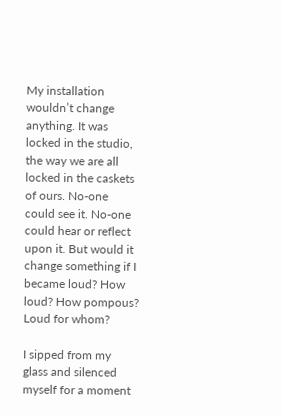My installation wouldn’t change anything. It was locked in the studio, the way we are all locked in the caskets of ours. No-one could see it. No-one could hear or reflect upon it. But would it change something if I became loud? How loud? How pompous? Loud for whom?

I sipped from my glass and silenced myself for a moment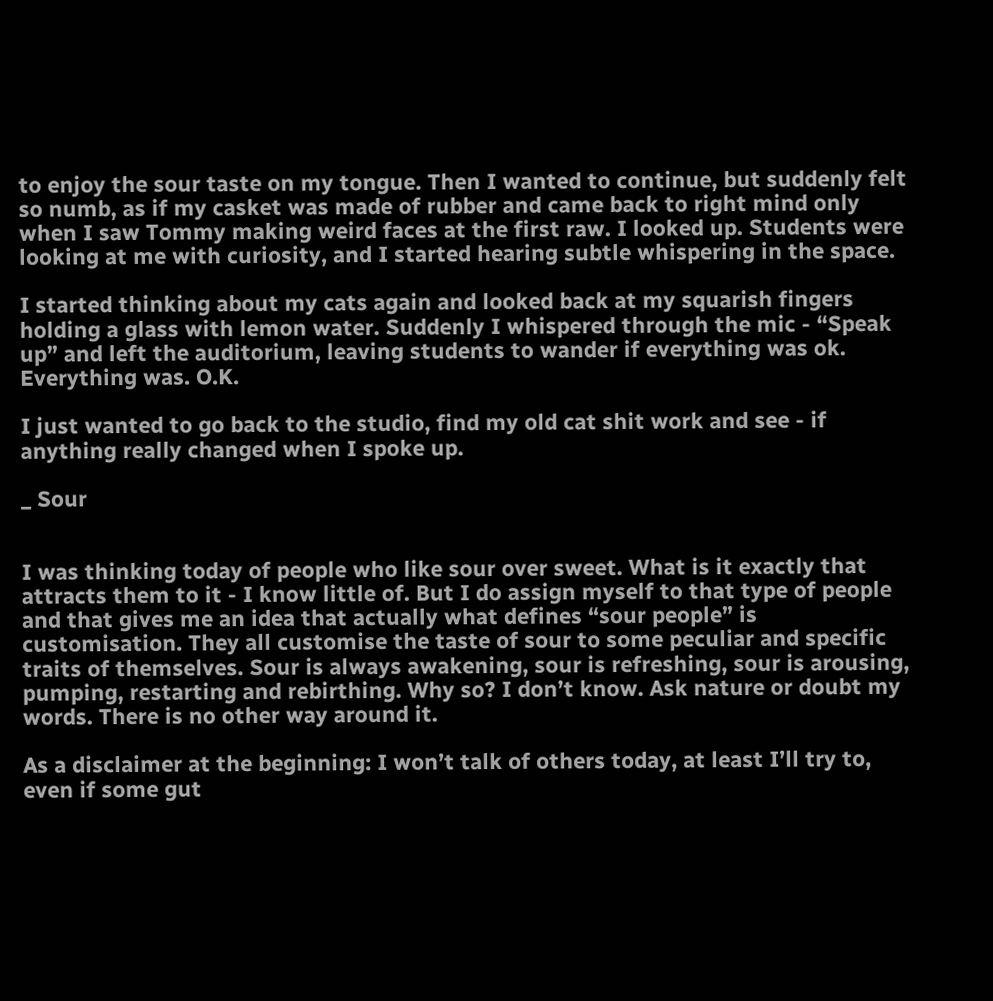to enjoy the sour taste on my tongue. Then I wanted to continue, but suddenly felt so numb, as if my casket was made of rubber and came back to right mind only when I saw Tommy making weird faces at the first raw. I looked up. Students were looking at me with curiosity, and I started hearing subtle whispering in the space.

I started thinking about my cats again and looked back at my squarish fingers holding a glass with lemon water. Suddenly I whispered through the mic - “Speak up” and left the auditorium, leaving students to wander if everything was ok. Everything was. O.K.

I just wanted to go back to the studio, find my old cat shit work and see - if anything really changed when I spoke up.

_ Sour


I was thinking today of people who like sour over sweet. What is it exactly that attracts them to it - I know little of. But I do assign myself to that type of people and that gives me an idea that actually what defines “sour people” is customisation. They all customise the taste of sour to some peculiar and specific traits of themselves. Sour is always awakening, sour is refreshing, sour is arousing, pumping, restarting and rebirthing. Why so? I don’t know. Ask nature or doubt my words. There is no other way around it.

As a disclaimer at the beginning: I won’t talk of others today, at least I’ll try to, even if some gut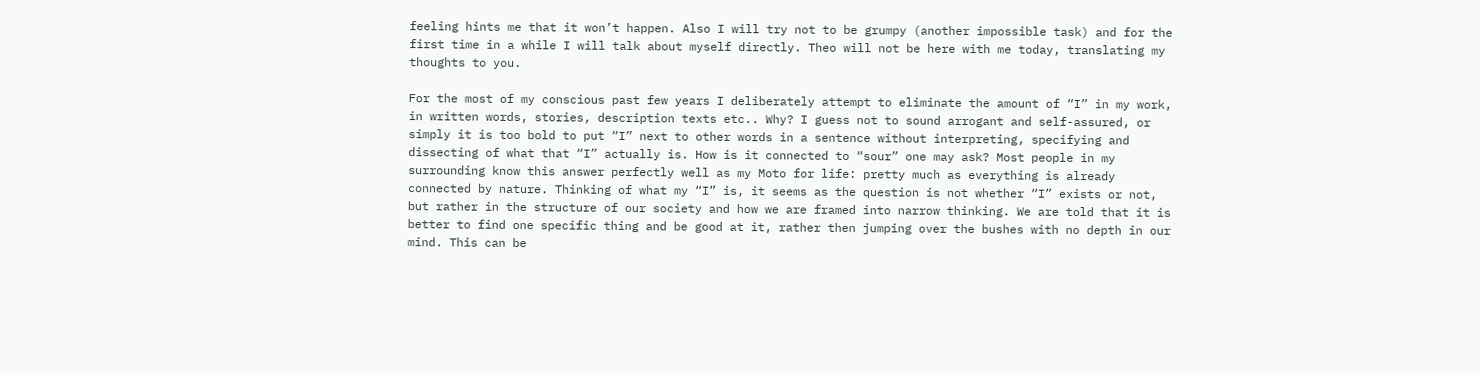feeling hints me that it won’t happen. Also I will try not to be grumpy (another impossible task) and for the first time in a while I will talk about myself directly. Theo will not be here with me today, translating my thoughts to you.

For the most of my conscious past few years I deliberately attempt to eliminate the amount of “I” in my work, in written words, stories, description texts etc.. Why? I guess not to sound arrogant and self-assured, or simply it is too bold to put “I” next to other words in a sentence without interpreting, specifying and dissecting of what that “I” actually is. How is it connected to “sour” one may ask? Most people in my surrounding know this answer perfectly well as my Moto for life: pretty much as everything is already connected by nature. Thinking of what my “I” is, it seems as the question is not whether “I” exists or not, but rather in the structure of our society and how we are framed into narrow thinking. We are told that it is better to find one specific thing and be good at it, rather then jumping over the bushes with no depth in our mind. This can be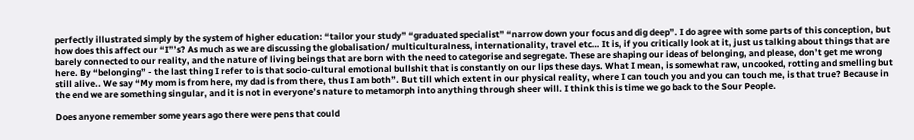perfectly illustrated simply by the system of higher education: “tailor your study” “graduated specialist” “narrow down your focus and dig deep”. I do agree with some parts of this conception, but how does this affect our “I”’s? As much as we are discussing the globalisation/ multiculturalness, internationality, travel etc… It is, if you critically look at it, just us talking about things that are barely connected to our reality, and the nature of living beings that are born with the need to categorise and segregate. These are shaping our ideas of belonging, and please, don’t get me wrong here. By “belonging” - the last thing I refer to is that socio-cultural emotional bullshit that is constantly on our lips these days. What I mean, is somewhat raw, uncooked, rotting and smelling but still alive.. We say “My mom is from here, my dad is from there, thus I am both”. But till which extent in our physical reality, where I can touch you and you can touch me, is that true? Because in the end we are something singular, and it is not in everyone’s nature to metamorph into anything through sheer will. I think this is time we go back to the Sour People.

Does anyone remember some years ago there were pens that could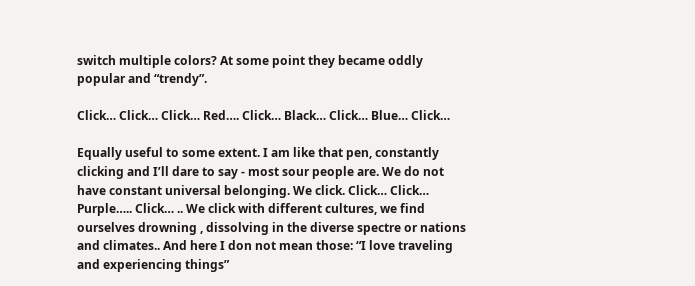switch multiple colors? At some point they became oddly popular and “trendy”.

Click… Click… Click… Red…. Click… Black… Click… Blue… Click…

Equally useful to some extent. I am like that pen, constantly clicking and I’ll dare to say - most sour people are. We do not have constant universal belonging. We click. Click… Click… Purple….. Click… .. We click with different cultures, we find ourselves drowning , dissolving in the diverse spectre or nations and climates.. And here I don not mean those: “I love traveling and experiencing things”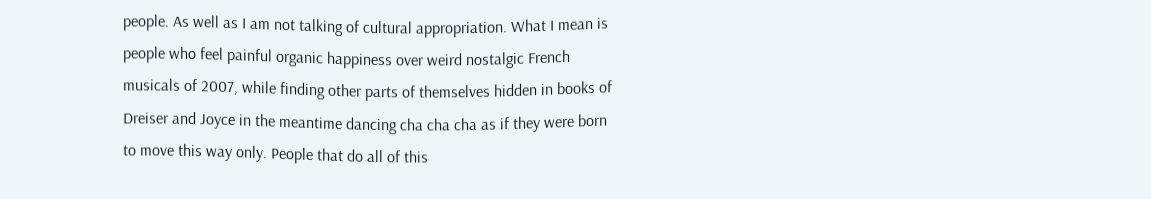people. As well as I am not talking of cultural appropriation. What I mean is people who feel painful organic happiness over weird nostalgic French musicals of 2007, while finding other parts of themselves hidden in books of Dreiser and Joyce in the meantime dancing cha cha cha as if they were born to move this way only. People that do all of this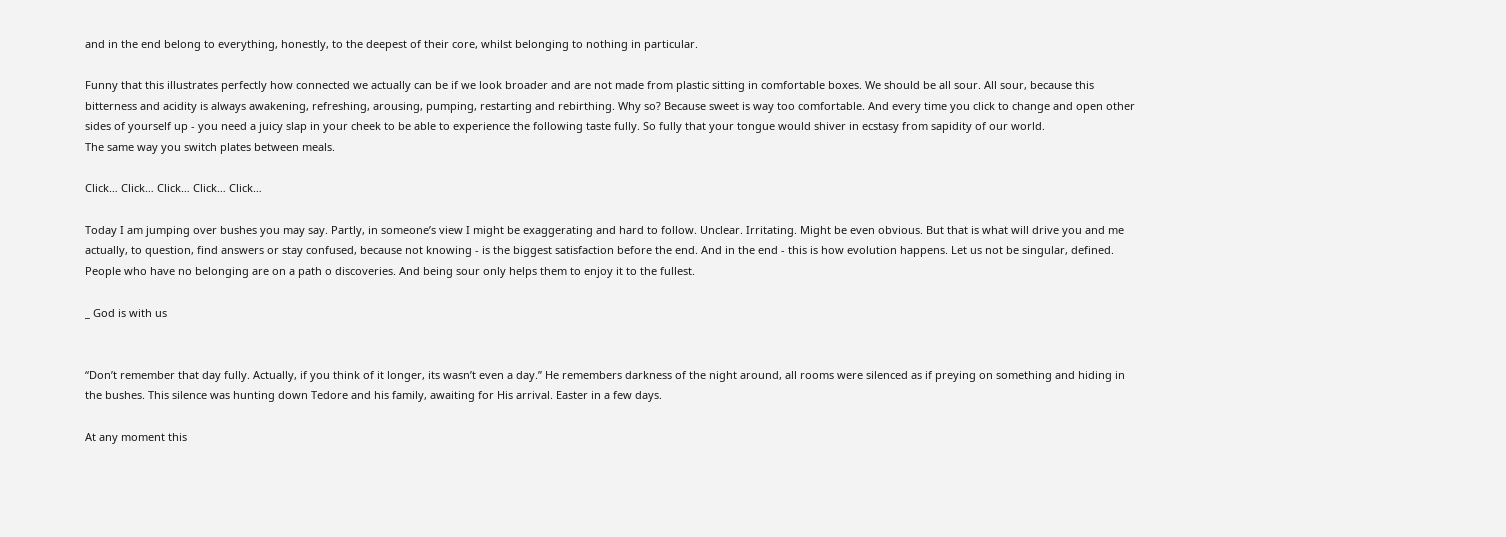and in the end belong to everything, honestly, to the deepest of their core, whilst belonging to nothing in particular.

Funny that this illustrates perfectly how connected we actually can be if we look broader and are not made from plastic sitting in comfortable boxes. We should be all sour. All sour, because this bitterness and acidity is always awakening, refreshing, arousing, pumping, restarting and rebirthing. Why so? Because sweet is way too comfortable. And every time you click to change and open other sides of yourself up - you need a juicy slap in your cheek to be able to experience the following taste fully. So fully that your tongue would shiver in ecstasy from sapidity of our world.
The same way you switch plates between meals.

Click… Click… Click… Click… Click…

Today I am jumping over bushes you may say. Partly, in someone’s view I might be exaggerating and hard to follow. Unclear. Irritating. Might be even obvious. But that is what will drive you and me actually, to question, find answers or stay confused, because not knowing - is the biggest satisfaction before the end. And in the end - this is how evolution happens. Let us not be singular, defined. People who have no belonging are on a path o discoveries. And being sour only helps them to enjoy it to the fullest.

_ God is with us


“Don’t remember that day fully. Actually, if you think of it longer, its wasn’t even a day.” He remembers darkness of the night around, all rooms were silenced as if preying on something and hiding in the bushes. This silence was hunting down Tedore and his family, awaiting for His arrival. Easter in a few days.

At any moment this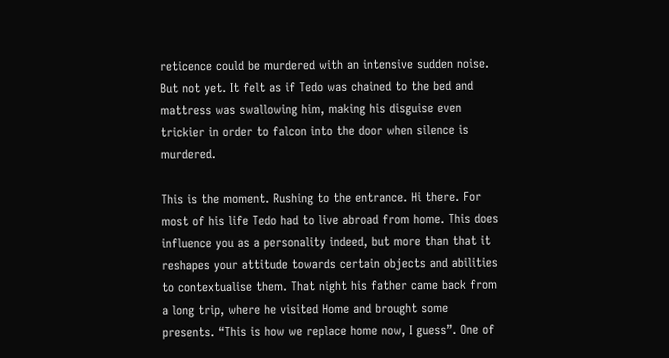reticence could be murdered with an intensive sudden noise. But not yet. It felt as if Tedo was chained to the bed and mattress was swallowing him, making his disguise even trickier in order to falcon into the door when silence is murdered.

This is the moment. Rushing to the entrance. Hi there. For most of his life Tedo had to live abroad from home. This does influence you as a personality indeed, but more than that it reshapes your attitude towards certain objects and abilities to contextualise them. That night his father came back from a long trip, where he visited Home and brought some presents. “This is how we replace home now, I guess”. One of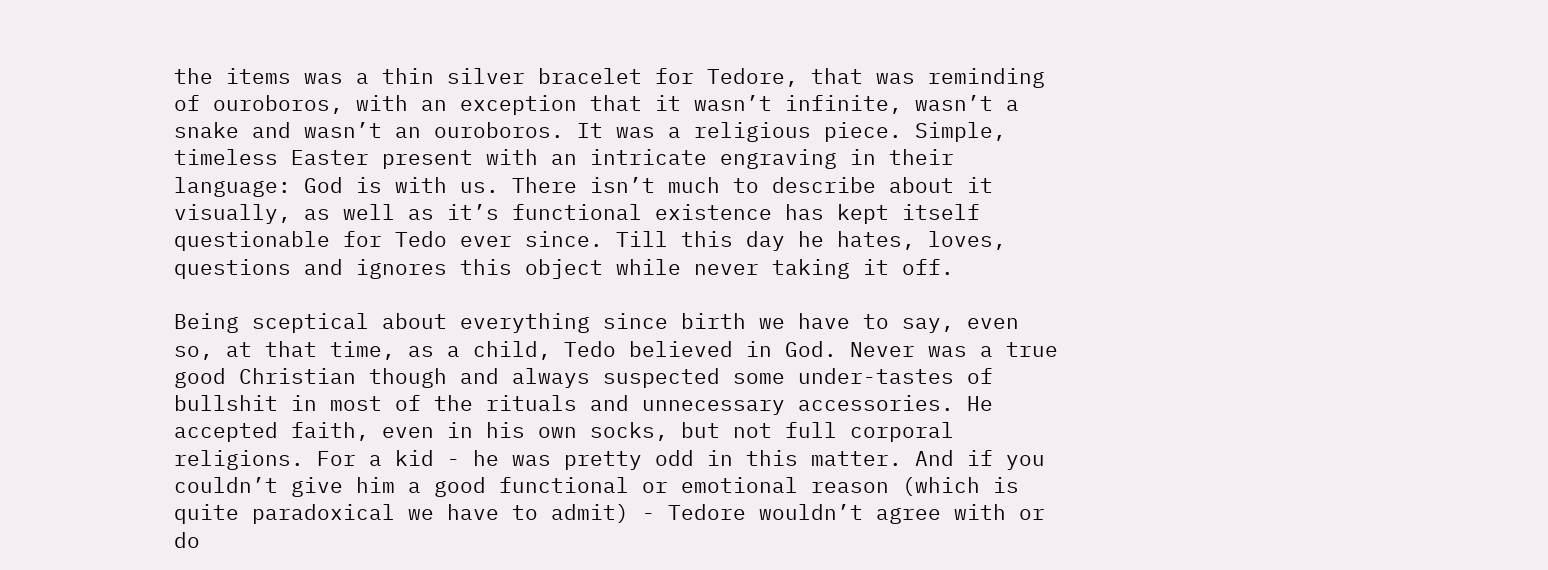the items was a thin silver bracelet for Tedore, that was reminding of ouroboros, with an exception that it wasn’t infinite, wasn’t a snake and wasn’t an ouroboros. It was a religious piece. Simple, timeless Easter present with an intricate engraving in their language: God is with us. There isn’t much to describe about it visually, as well as it’s functional existence has kept itself questionable for Tedo ever since. Till this day he hates, loves, questions and ignores this object while never taking it off.

Being sceptical about everything since birth we have to say, even so, at that time, as a child, Tedo believed in God. Never was a true good Christian though and always suspected some under-tastes of bullshit in most of the rituals and unnecessary accessories. He accepted faith, even in his own socks, but not full corporal religions. For a kid - he was pretty odd in this matter. And if you couldn’t give him a good functional or emotional reason (which is quite paradoxical we have to admit) - Tedore wouldn’t agree with or do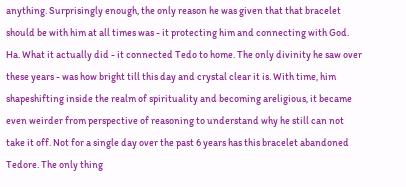anything. Surprisingly enough, the only reason he was given that that bracelet should be with him at all times was - it protecting him and connecting with God. Ha. What it actually did - it connected Tedo to home. The only divinity he saw over these years - was how bright till this day and crystal clear it is. With time, him shapeshifting inside the realm of spirituality and becoming areligious, it became even weirder from perspective of reasoning to understand why he still can not take it off. Not for a single day over the past 6 years has this bracelet abandoned Tedore. The only thing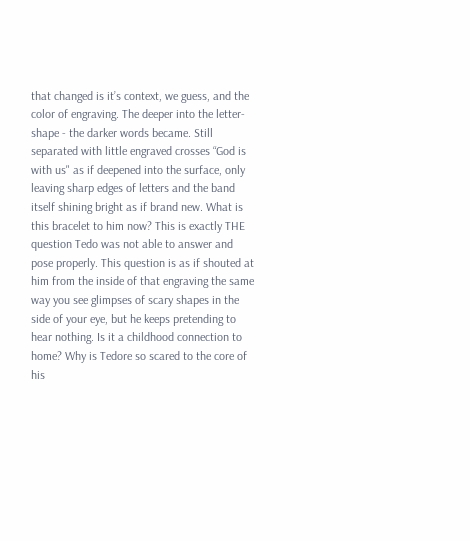that changed is it’s context, we guess, and the color of engraving. The deeper into the letter-shape - the darker words became. Still separated with little engraved crosses “God is with us" as if deepened into the surface, only leaving sharp edges of letters and the band itself shining bright as if brand new. What is this bracelet to him now? This is exactly THE question Tedo was not able to answer and pose properly. This question is as if shouted at him from the inside of that engraving the same way you see glimpses of scary shapes in the side of your eye, but he keeps pretending to hear nothing. Is it a childhood connection to home? Why is Tedore so scared to the core of his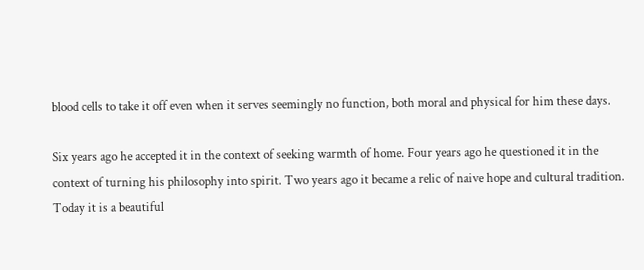blood cells to take it off even when it serves seemingly no function, both moral and physical for him these days.

Six years ago he accepted it in the context of seeking warmth of home. Four years ago he questioned it in the context of turning his philosophy into spirit. Two years ago it became a relic of naive hope and cultural tradition. Today it is a beautiful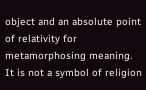object and an absolute point of relativity for metamorphosing meaning. It is not a symbol of religion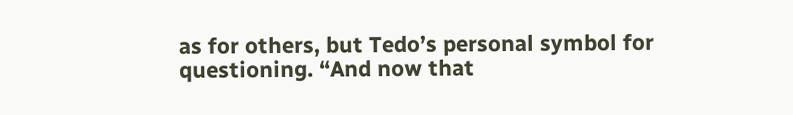as for others, but Tedo’s personal symbol for questioning. “And now that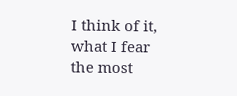I think of it, what I fear the most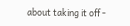about taking it off -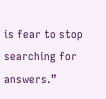is fear to stop searching for answers.”